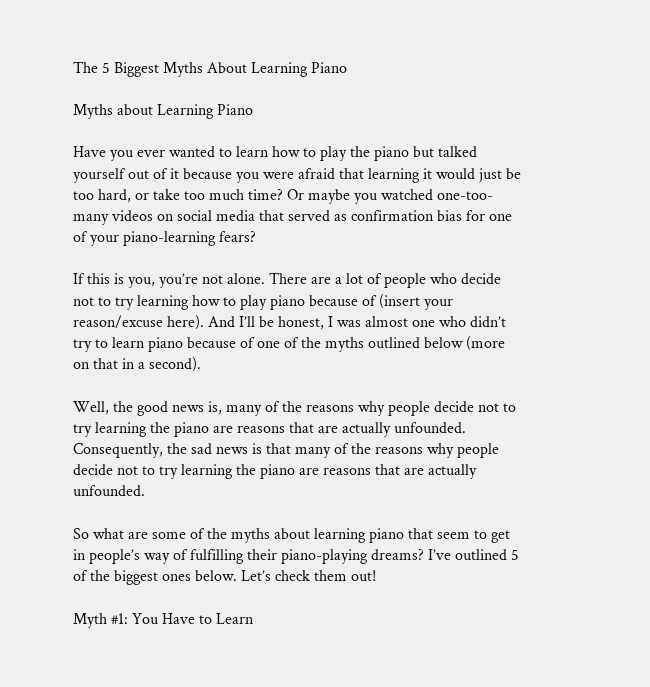The 5 Biggest Myths About Learning Piano

Myths about Learning Piano

Have you ever wanted to learn how to play the piano but talked yourself out of it because you were afraid that learning it would just be too hard, or take too much time? Or maybe you watched one-too-many videos on social media that served as confirmation bias for one of your piano-learning fears?

If this is you, you’re not alone. There are a lot of people who decide not to try learning how to play piano because of (insert your reason/excuse here). And I’ll be honest, I was almost one who didn’t try to learn piano because of one of the myths outlined below (more on that in a second).

Well, the good news is, many of the reasons why people decide not to try learning the piano are reasons that are actually unfounded. Consequently, the sad news is that many of the reasons why people decide not to try learning the piano are reasons that are actually unfounded.

So what are some of the myths about learning piano that seem to get in people’s way of fulfilling their piano-playing dreams? I’ve outlined 5 of the biggest ones below. Let’s check them out!

Myth #1: You Have to Learn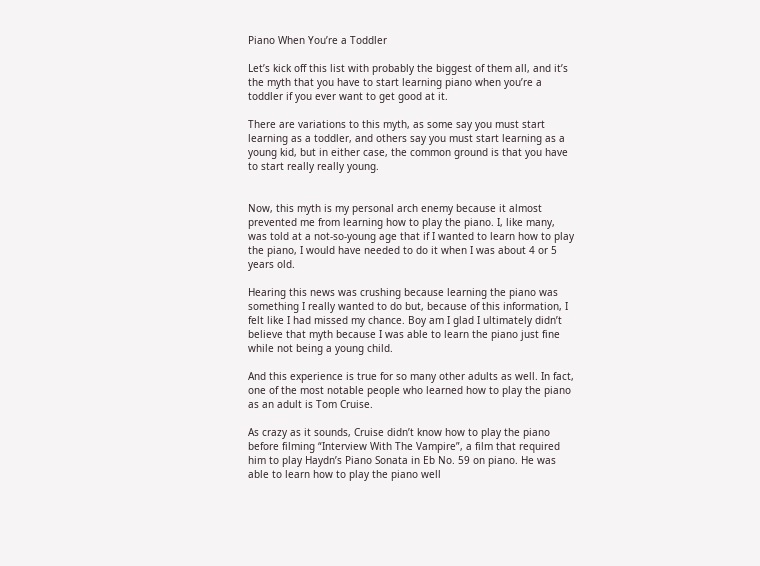Piano When You’re a Toddler

Let’s kick off this list with probably the biggest of them all, and it’s the myth that you have to start learning piano when you’re a toddler if you ever want to get good at it.

There are variations to this myth, as some say you must start learning as a toddler, and others say you must start learning as a young kid, but in either case, the common ground is that you have to start really really young.


Now, this myth is my personal arch enemy because it almost prevented me from learning how to play the piano. I, like many, was told at a not-so-young age that if I wanted to learn how to play the piano, I would have needed to do it when I was about 4 or 5 years old.

Hearing this news was crushing because learning the piano was something I really wanted to do but, because of this information, I felt like I had missed my chance. Boy am I glad I ultimately didn’t believe that myth because I was able to learn the piano just fine while not being a young child.

And this experience is true for so many other adults as well. In fact, one of the most notable people who learned how to play the piano as an adult is Tom Cruise.

As crazy as it sounds, Cruise didn’t know how to play the piano before filming “Interview With The Vampire”, a film that required him to play Haydn’s Piano Sonata in Eb No. 59 on piano. He was able to learn how to play the piano well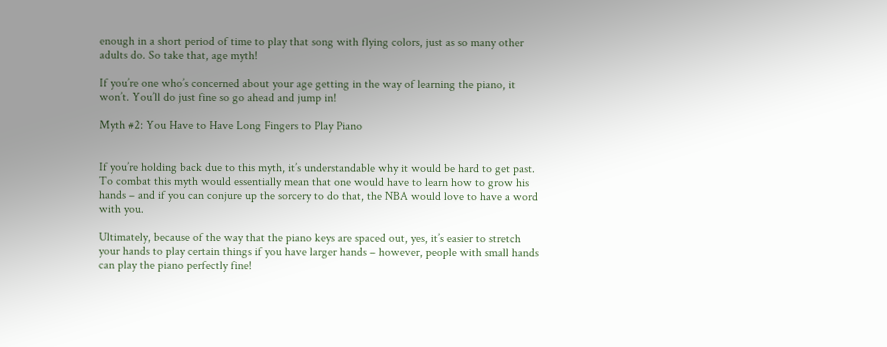enough in a short period of time to play that song with flying colors, just as so many other adults do. So take that, age myth!

If you’re one who’s concerned about your age getting in the way of learning the piano, it won’t. You’ll do just fine so go ahead and jump in!

Myth #2: You Have to Have Long Fingers to Play Piano


If you’re holding back due to this myth, it’s understandable why it would be hard to get past. To combat this myth would essentially mean that one would have to learn how to grow his hands – and if you can conjure up the sorcery to do that, the NBA would love to have a word with you.

Ultimately, because of the way that the piano keys are spaced out, yes, it’s easier to stretch your hands to play certain things if you have larger hands – however, people with small hands can play the piano perfectly fine!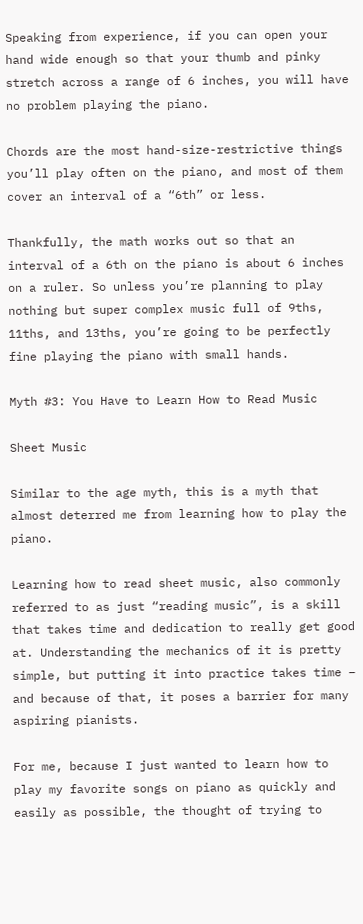Speaking from experience, if you can open your hand wide enough so that your thumb and pinky stretch across a range of 6 inches, you will have no problem playing the piano.

Chords are the most hand-size-restrictive things you’ll play often on the piano, and most of them cover an interval of a “6th” or less.

Thankfully, the math works out so that an interval of a 6th on the piano is about 6 inches on a ruler. So unless you’re planning to play nothing but super complex music full of 9ths, 11ths, and 13ths, you’re going to be perfectly fine playing the piano with small hands.

Myth #3: You Have to Learn How to Read Music

Sheet Music

Similar to the age myth, this is a myth that almost deterred me from learning how to play the piano.

Learning how to read sheet music, also commonly referred to as just “reading music”, is a skill that takes time and dedication to really get good at. Understanding the mechanics of it is pretty simple, but putting it into practice takes time – and because of that, it poses a barrier for many aspiring pianists.

For me, because I just wanted to learn how to play my favorite songs on piano as quickly and easily as possible, the thought of trying to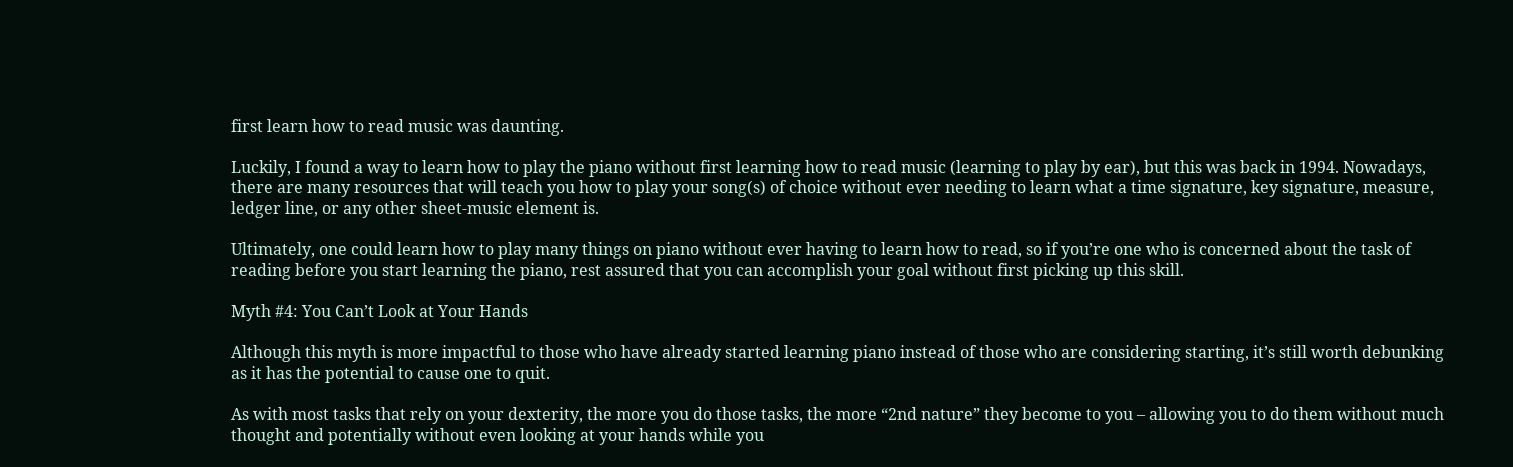first learn how to read music was daunting.

Luckily, I found a way to learn how to play the piano without first learning how to read music (learning to play by ear), but this was back in 1994. Nowadays, there are many resources that will teach you how to play your song(s) of choice without ever needing to learn what a time signature, key signature, measure, ledger line, or any other sheet-music element is.

Ultimately, one could learn how to play many things on piano without ever having to learn how to read, so if you’re one who is concerned about the task of reading before you start learning the piano, rest assured that you can accomplish your goal without first picking up this skill.

Myth #4: You Can’t Look at Your Hands

Although this myth is more impactful to those who have already started learning piano instead of those who are considering starting, it’s still worth debunking as it has the potential to cause one to quit.

As with most tasks that rely on your dexterity, the more you do those tasks, the more “2nd nature” they become to you – allowing you to do them without much thought and potentially without even looking at your hands while you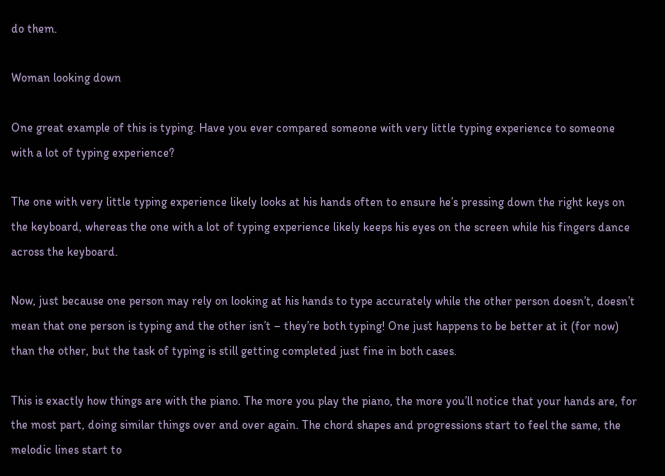do them.

Woman looking down

One great example of this is typing. Have you ever compared someone with very little typing experience to someone with a lot of typing experience?

The one with very little typing experience likely looks at his hands often to ensure he’s pressing down the right keys on the keyboard, whereas the one with a lot of typing experience likely keeps his eyes on the screen while his fingers dance across the keyboard.

Now, just because one person may rely on looking at his hands to type accurately while the other person doesn’t, doesn’t mean that one person is typing and the other isn’t – they’re both typing! One just happens to be better at it (for now) than the other, but the task of typing is still getting completed just fine in both cases.

This is exactly how things are with the piano. The more you play the piano, the more you’ll notice that your hands are, for the most part, doing similar things over and over again. The chord shapes and progressions start to feel the same, the melodic lines start to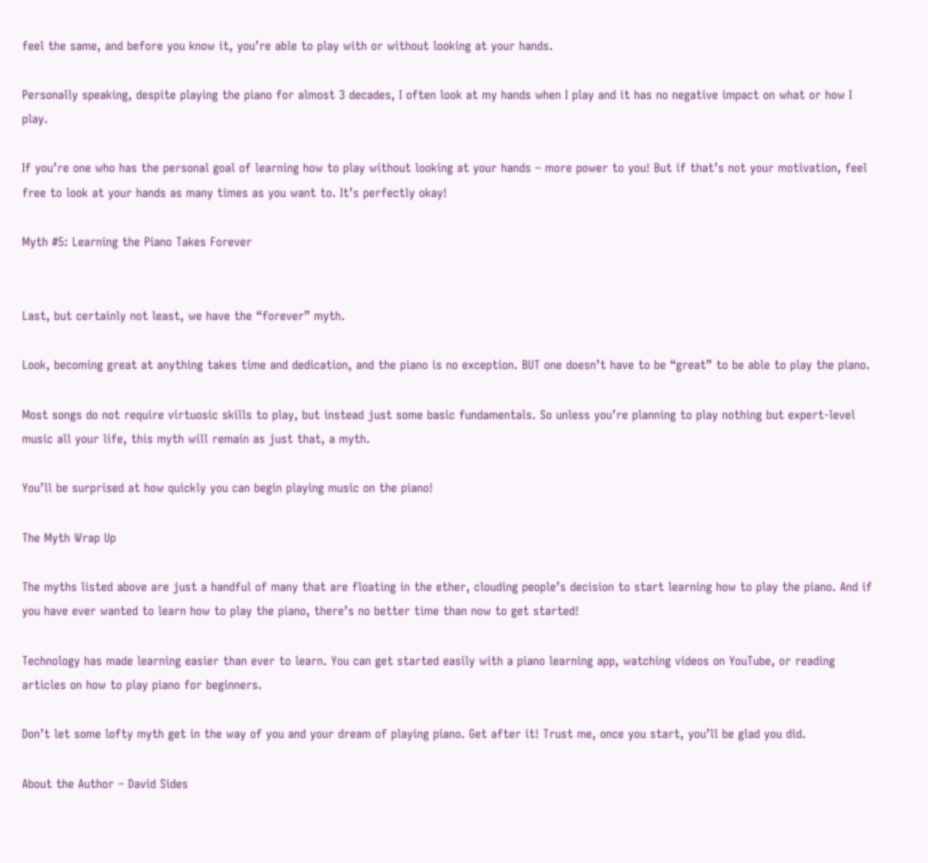feel the same, and before you know it, you’re able to play with or without looking at your hands.

Personally speaking, despite playing the piano for almost 3 decades, I often look at my hands when I play and it has no negative impact on what or how I play.

If you’re one who has the personal goal of learning how to play without looking at your hands – more power to you! But if that’s not your motivation, feel free to look at your hands as many times as you want to. It’s perfectly okay!

Myth #5: Learning the Piano Takes Forever


Last, but certainly not least, we have the “forever” myth.

Look, becoming great at anything takes time and dedication, and the piano is no exception. BUT one doesn’t have to be “great” to be able to play the piano.

Most songs do not require virtuosic skills to play, but instead just some basic fundamentals. So unless you’re planning to play nothing but expert-level music all your life, this myth will remain as just that, a myth.

You’ll be surprised at how quickly you can begin playing music on the piano!

The Myth Wrap Up

The myths listed above are just a handful of many that are floating in the ether, clouding people’s decision to start learning how to play the piano. And if you have ever wanted to learn how to play the piano, there’s no better time than now to get started!

Technology has made learning easier than ever to learn. You can get started easily with a piano learning app, watching videos on YouTube, or reading articles on how to play piano for beginners.

Don’t let some lofty myth get in the way of you and your dream of playing piano. Get after it! Trust me, once you start, you’ll be glad you did.

About the Author – David Sides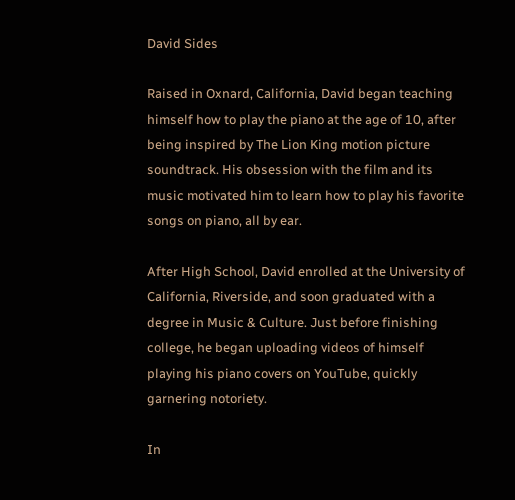David Sides

Raised in Oxnard, California, David began teaching himself how to play the piano at the age of 10, after being inspired by The Lion King motion picture soundtrack. His obsession with the film and its music motivated him to learn how to play his favorite songs on piano, all by ear.

After High School, David enrolled at the University of California, Riverside, and soon graduated with a degree in Music & Culture. Just before finishing college, he began uploading videos of himself playing his piano covers on YouTube, quickly garnering notoriety.

In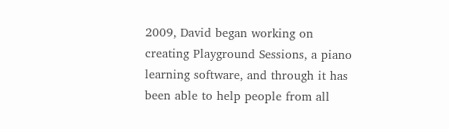2009, David began working on creating Playground Sessions, a piano learning software, and through it has been able to help people from all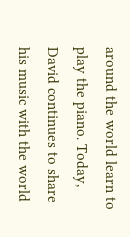around the world learn to play the piano. Today, David continues to share his music with the world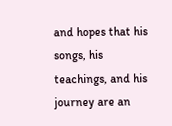and hopes that his songs, his teachings, and his journey are an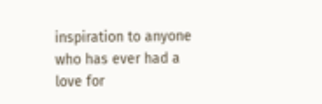inspiration to anyone who has ever had a love for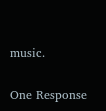music.

One Response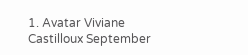1. Avatar Viviane Castilloux September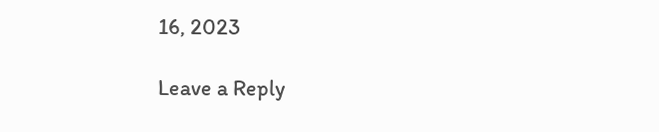16, 2023

Leave a Reply